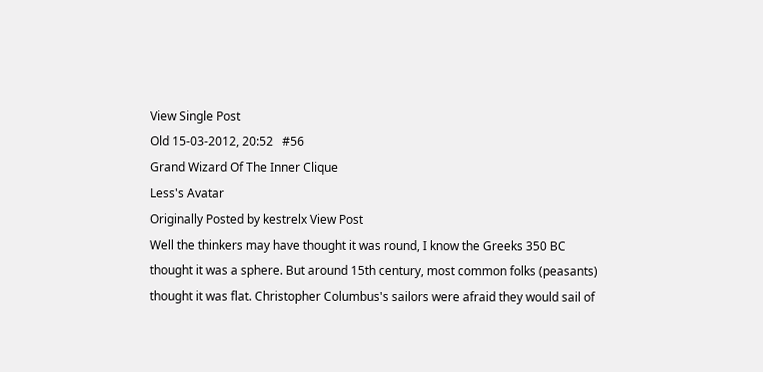View Single Post
Old 15-03-2012, 20:52   #56
Grand Wizard Of The Inner Clique
Less's Avatar
Originally Posted by kestrelx View Post
Well the thinkers may have thought it was round, I know the Greeks 350 BC thought it was a sphere. But around 15th century, most common folks (peasants) thought it was flat. Christopher Columbus's sailors were afraid they would sail of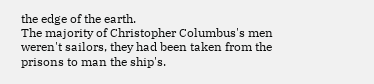the edge of the earth.
The majority of Christopher Columbus's men weren't sailors, they had been taken from the prisons to man the ship's.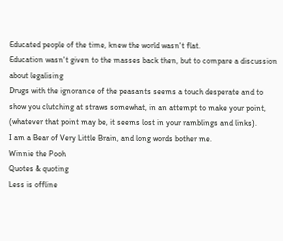Educated people of the time, knew the world wasn't flat.
Education wasn't given to the masses back then, but to compare a discussion about legalising
Drugs with the ignorance of the peasants seems a touch desperate and to show you clutching at straws somewhat, in an attempt to make your point, (whatever that point may be, it seems lost in your ramblings and links).
I am a Bear of Very Little Brain, and long words bother me.
Winnie the Pooh
Quotes & quoting
Less is offline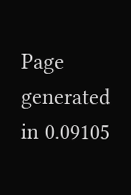Page generated in 0.09105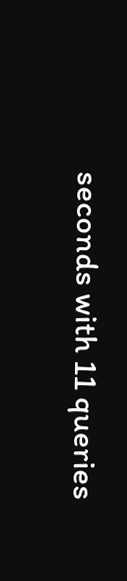seconds with 11 queries